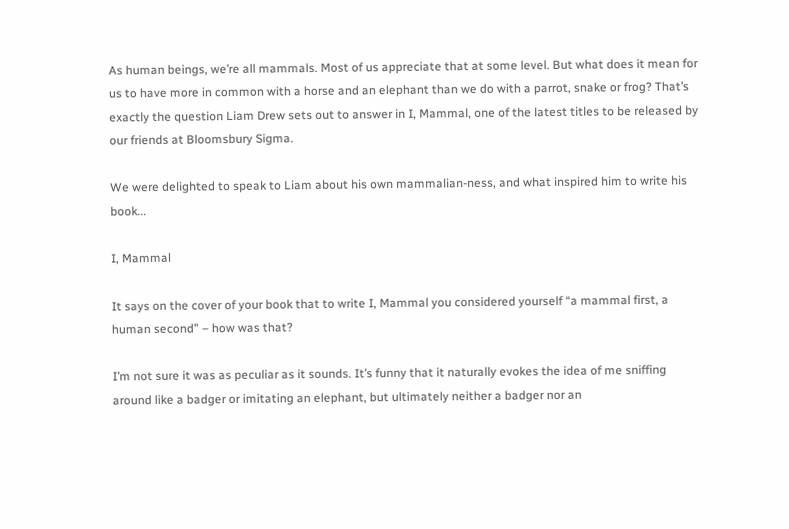As human beings, we’re all mammals. Most of us appreciate that at some level. But what does it mean for us to have more in common with a horse and an elephant than we do with a parrot, snake or frog? That’s exactly the question Liam Drew sets out to answer in I, Mammal, one of the latest titles to be released by our friends at Bloomsbury Sigma.

We were delighted to speak to Liam about his own mammalian-ness, and what inspired him to write his book...

I, Mammal

It says on the cover of your book that to write I, Mammal you considered yourself “a mammal first, a human second” – how was that?

I’m not sure it was as peculiar as it sounds. It’s funny that it naturally evokes the idea of me sniffing around like a badger or imitating an elephant, but ultimately neither a badger nor an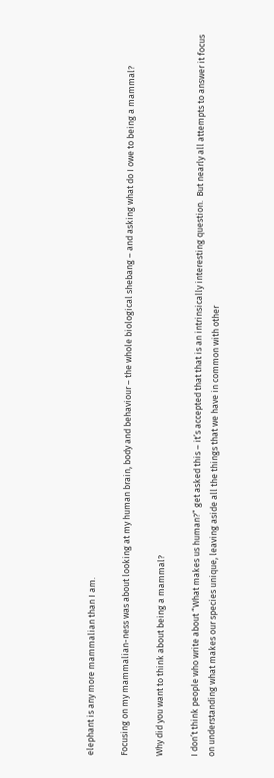elephant is any more mammalian than I am.

Focusing on my mammalian-ness was about looking at my human brain, body and behaviour – the whole biological shebang – and asking what do I owe to being a mammal?

Why did you want to think about being a mammal?

I don’t think people who write about “What makes us human?” get asked this – it’s accepted that that is an intrinsically interesting question.  But nearly all attempts to answer it focus on understanding what makes our species unique, leaving aside all the things that we have in common with other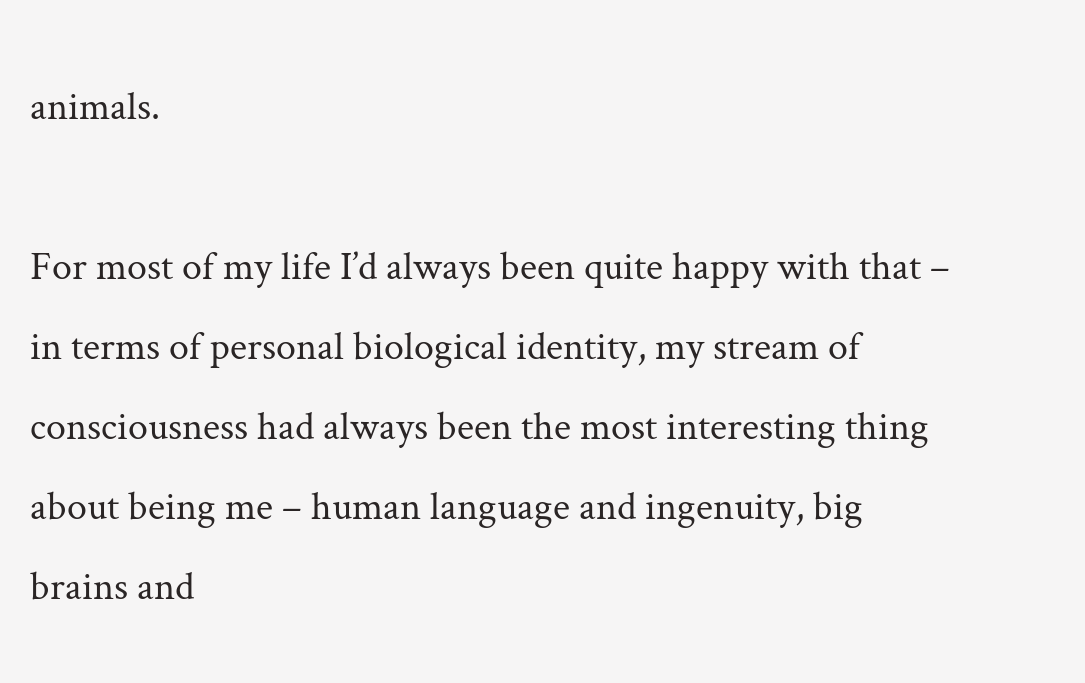animals.

For most of my life I’d always been quite happy with that – in terms of personal biological identity, my stream of consciousness had always been the most interesting thing about being me – human language and ingenuity, big brains and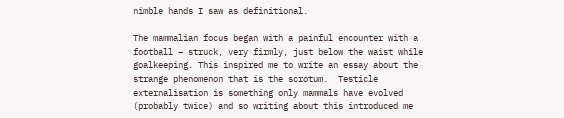nimble hands I saw as definitional.

The mammalian focus began with a painful encounter with a football – struck, very firmly, just below the waist while goalkeeping. This inspired me to write an essay about the strange phenomenon that is the scrotum.  Testicle externalisation is something only mammals have evolved (probably twice) and so writing about this introduced me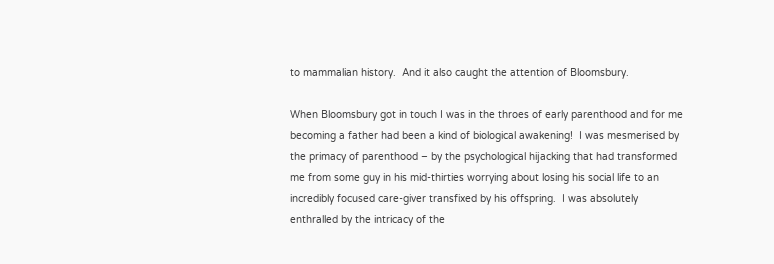to mammalian history.  And it also caught the attention of Bloomsbury.

When Bloomsbury got in touch I was in the throes of early parenthood and for me becoming a father had been a kind of biological awakening!  I was mesmerised by the primacy of parenthood – by the psychological hijacking that had transformed me from some guy in his mid-thirties worrying about losing his social life to an incredibly focused care-giver transfixed by his offspring.  I was absolutely enthralled by the intricacy of the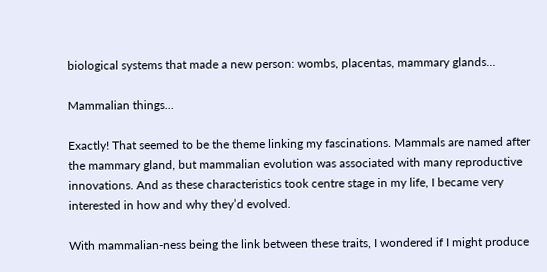biological systems that made a new person: wombs, placentas, mammary glands…

Mammalian things…

Exactly! That seemed to be the theme linking my fascinations. Mammals are named after the mammary gland, but mammalian evolution was associated with many reproductive innovations. And as these characteristics took centre stage in my life, I became very interested in how and why they’d evolved.

With mammalian-ness being the link between these traits, I wondered if I might produce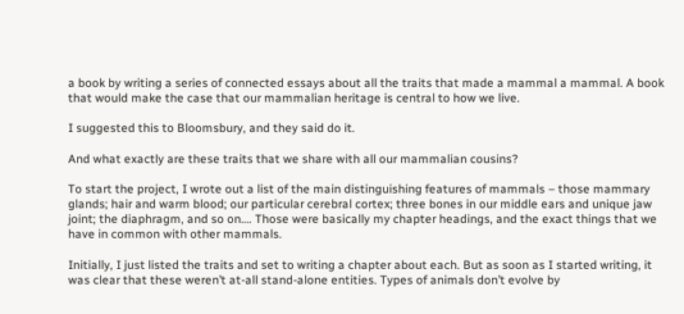a book by writing a series of connected essays about all the traits that made a mammal a mammal. A book that would make the case that our mammalian heritage is central to how we live.

I suggested this to Bloomsbury, and they said do it.

And what exactly are these traits that we share with all our mammalian cousins?

To start the project, I wrote out a list of the main distinguishing features of mammals – those mammary glands; hair and warm blood; our particular cerebral cortex; three bones in our middle ears and unique jaw joint; the diaphragm, and so on…. Those were basically my chapter headings, and the exact things that we have in common with other mammals.

Initially, I just listed the traits and set to writing a chapter about each. But as soon as I started writing, it was clear that these weren’t at-all stand-alone entities. Types of animals don’t evolve by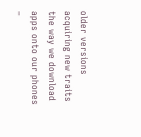older versions acquiring new traits the way we download apps onto our phones –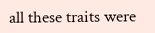all these traits were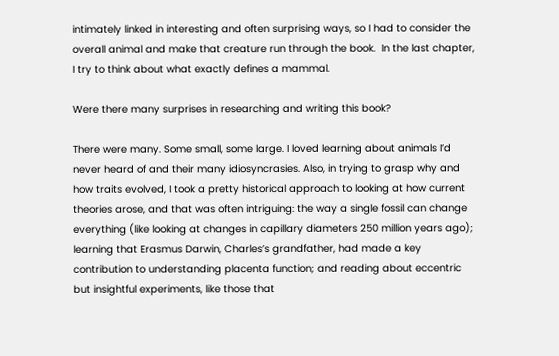intimately linked in interesting and often surprising ways, so I had to consider the overall animal and make that creature run through the book.  In the last chapter, I try to think about what exactly defines a mammal.

Were there many surprises in researching and writing this book?

There were many. Some small, some large. I loved learning about animals I’d never heard of and their many idiosyncrasies. Also, in trying to grasp why and how traits evolved, I took a pretty historical approach to looking at how current theories arose, and that was often intriguing: the way a single fossil can change everything (like looking at changes in capillary diameters 250 million years ago); learning that Erasmus Darwin, Charles’s grandfather, had made a key contribution to understanding placenta function; and reading about eccentric but insightful experiments, like those that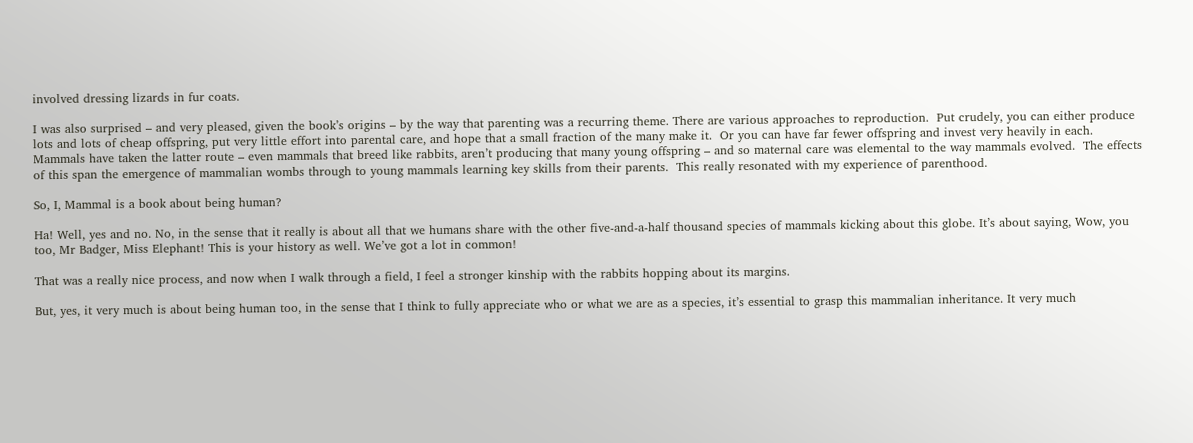involved dressing lizards in fur coats.

I was also surprised – and very pleased, given the book’s origins – by the way that parenting was a recurring theme. There are various approaches to reproduction.  Put crudely, you can either produce lots and lots of cheap offspring, put very little effort into parental care, and hope that a small fraction of the many make it.  Or you can have far fewer offspring and invest very heavily in each.  Mammals have taken the latter route – even mammals that breed like rabbits, aren’t producing that many young offspring – and so maternal care was elemental to the way mammals evolved.  The effects of this span the emergence of mammalian wombs through to young mammals learning key skills from their parents.  This really resonated with my experience of parenthood.

So, I, Mammal is a book about being human?

Ha! Well, yes and no. No, in the sense that it really is about all that we humans share with the other five-and-a-half thousand species of mammals kicking about this globe. It’s about saying, Wow, you too, Mr Badger, Miss Elephant! This is your history as well. We’ve got a lot in common!

That was a really nice process, and now when I walk through a field, I feel a stronger kinship with the rabbits hopping about its margins.

But, yes, it very much is about being human too, in the sense that I think to fully appreciate who or what we are as a species, it’s essential to grasp this mammalian inheritance. It very much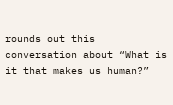rounds out this conversation about “What is it that makes us human?”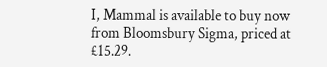I, Mammal is available to buy now from Bloomsbury Sigma, priced at £15.29.